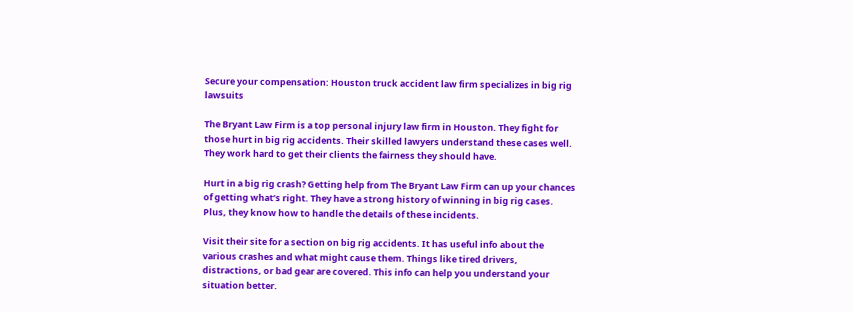Secure your compensation: Houston truck accident law firm specializes in big rig lawsuits

The Bryant Law Firm is a top personal injury law firm in Houston. They fight for those hurt in big rig accidents. Their skilled lawyers understand these cases well. They work hard to get their clients the fairness they should have.

Hurt in a big rig crash? Getting help from The Bryant Law Firm can up your chances of getting what’s right. They have a strong history of winning in big rig cases. Plus, they know how to handle the details of these incidents.

Visit their site for a section on big rig accidents. It has useful info about the various crashes and what might cause them. Things like tired drivers, distractions, or bad gear are covered. This info can help you understand your situation better.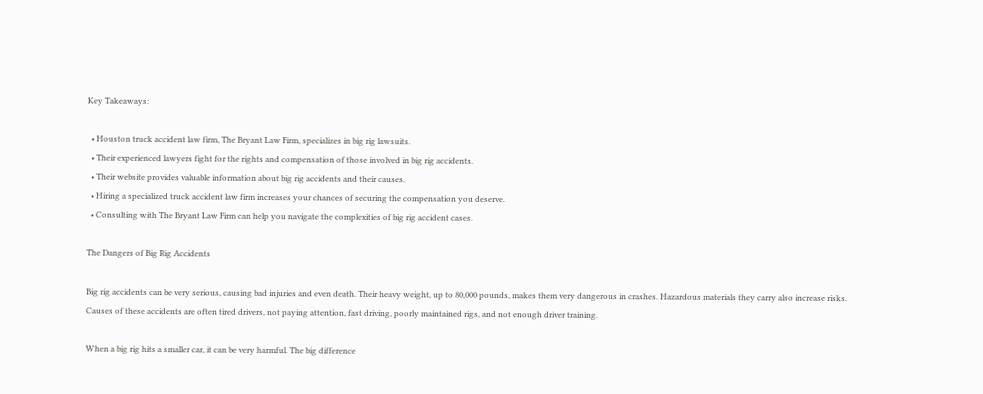Key Takeaways:

  • Houston truck accident law firm, The Bryant Law Firm, specializes in big rig lawsuits.
  • Their experienced lawyers fight for the rights and compensation of those involved in big rig accidents.
  • Their website provides valuable information about big rig accidents and their causes.
  • Hiring a specialized truck accident law firm increases your chances of securing the compensation you deserve.
  • Consulting with The Bryant Law Firm can help you navigate the complexities of big rig accident cases.

The Dangers of Big Rig Accidents

Big rig accidents can be very serious, causing bad injuries and even death. Their heavy weight, up to 80,000 pounds, makes them very dangerous in crashes. Hazardous materials they carry also increase risks. Causes of these accidents are often tired drivers, not paying attention, fast driving, poorly maintained rigs, and not enough driver training.

When a big rig hits a smaller car, it can be very harmful. The big difference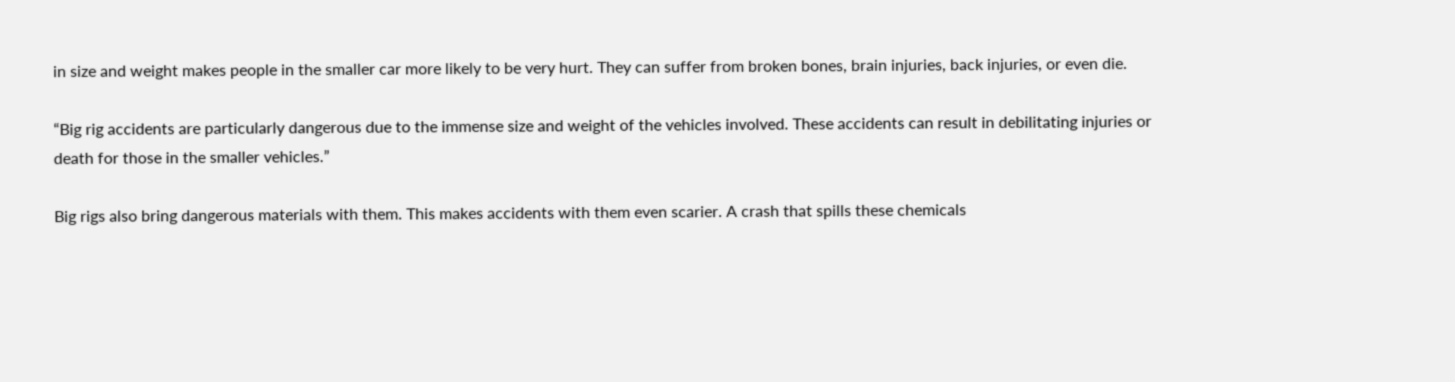in size and weight makes people in the smaller car more likely to be very hurt. They can suffer from broken bones, brain injuries, back injuries, or even die.

“Big rig accidents are particularly dangerous due to the immense size and weight of the vehicles involved. These accidents can result in debilitating injuries or death for those in the smaller vehicles.”

Big rigs also bring dangerous materials with them. This makes accidents with them even scarier. A crash that spills these chemicals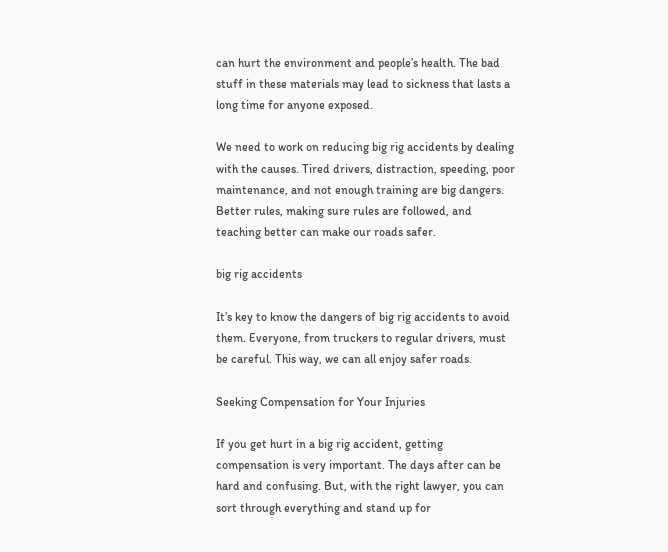can hurt the environment and people’s health. The bad stuff in these materials may lead to sickness that lasts a long time for anyone exposed.

We need to work on reducing big rig accidents by dealing with the causes. Tired drivers, distraction, speeding, poor maintenance, and not enough training are big dangers. Better rules, making sure rules are followed, and teaching better can make our roads safer.

big rig accidents

It’s key to know the dangers of big rig accidents to avoid them. Everyone, from truckers to regular drivers, must be careful. This way, we can all enjoy safer roads.

Seeking Compensation for Your Injuries

If you get hurt in a big rig accident, getting compensation is very important. The days after can be hard and confusing. But, with the right lawyer, you can sort through everything and stand up for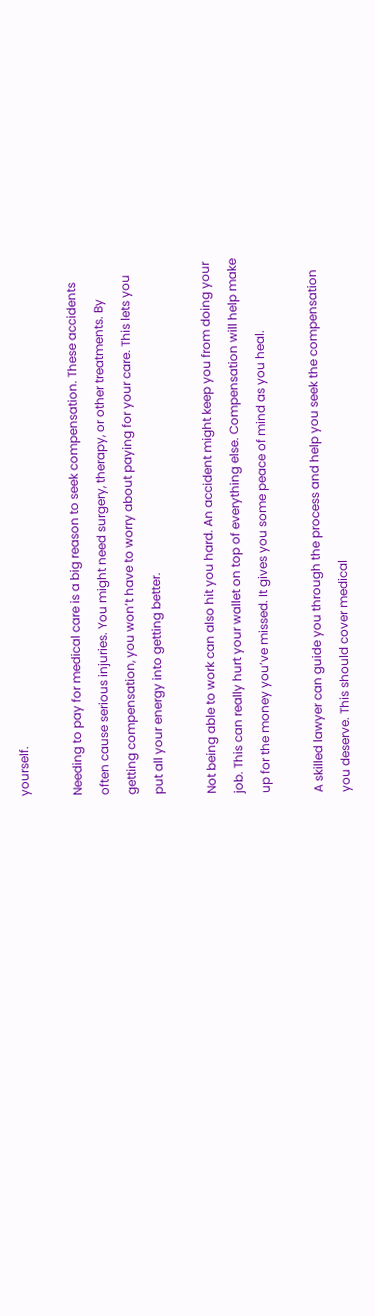yourself.

Needing to pay for medical care is a big reason to seek compensation. These accidents often cause serious injuries. You might need surgery, therapy, or other treatments. By getting compensation, you won’t have to worry about paying for your care. This lets you put all your energy into getting better.

Not being able to work can also hit you hard. An accident might keep you from doing your job. This can really hurt your wallet on top of everything else. Compensation will help make up for the money you’ve missed. It gives you some peace of mind as you heal.

A skilled lawyer can guide you through the process and help you seek the compensation you deserve. This should cover medical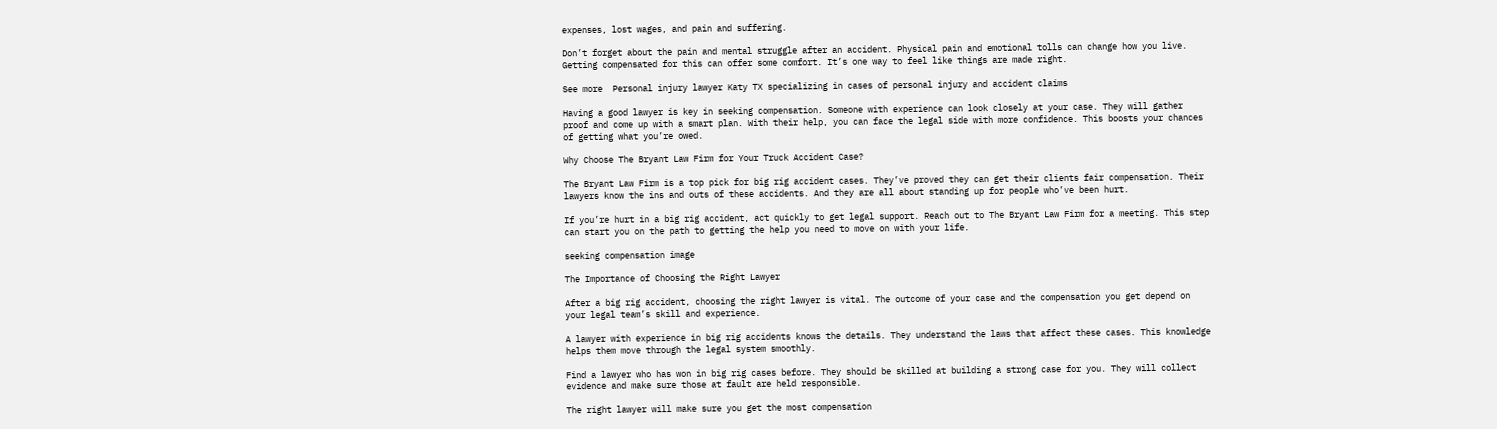expenses, lost wages, and pain and suffering.

Don’t forget about the pain and mental struggle after an accident. Physical pain and emotional tolls can change how you live. Getting compensated for this can offer some comfort. It’s one way to feel like things are made right.

See more  Personal injury lawyer Katy TX specializing in cases of personal injury and accident claims

Having a good lawyer is key in seeking compensation. Someone with experience can look closely at your case. They will gather proof and come up with a smart plan. With their help, you can face the legal side with more confidence. This boosts your chances of getting what you’re owed.

Why Choose The Bryant Law Firm for Your Truck Accident Case?

The Bryant Law Firm is a top pick for big rig accident cases. They’ve proved they can get their clients fair compensation. Their lawyers know the ins and outs of these accidents. And they are all about standing up for people who’ve been hurt.

If you’re hurt in a big rig accident, act quickly to get legal support. Reach out to The Bryant Law Firm for a meeting. This step can start you on the path to getting the help you need to move on with your life.

seeking compensation image

The Importance of Choosing the Right Lawyer

After a big rig accident, choosing the right lawyer is vital. The outcome of your case and the compensation you get depend on your legal team’s skill and experience.

A lawyer with experience in big rig accidents knows the details. They understand the laws that affect these cases. This knowledge helps them move through the legal system smoothly.

Find a lawyer who has won in big rig cases before. They should be skilled at building a strong case for you. They will collect evidence and make sure those at fault are held responsible.

The right lawyer will make sure you get the most compensation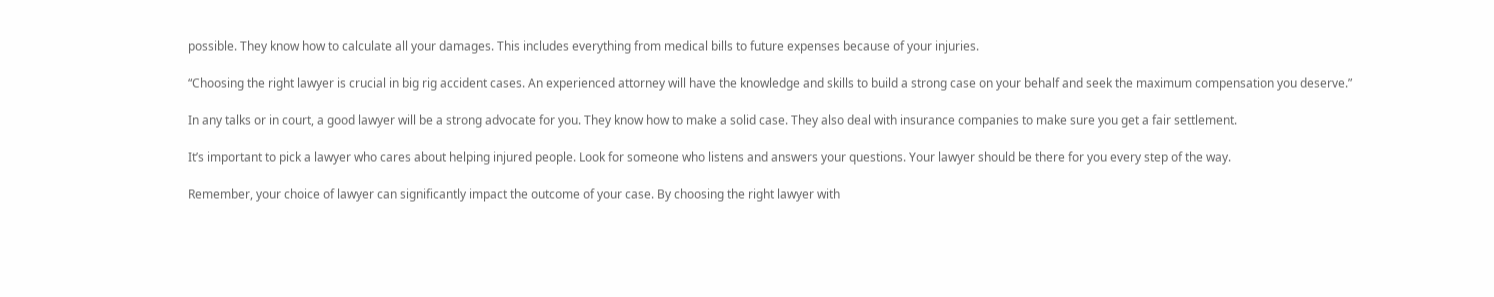possible. They know how to calculate all your damages. This includes everything from medical bills to future expenses because of your injuries.

“Choosing the right lawyer is crucial in big rig accident cases. An experienced attorney will have the knowledge and skills to build a strong case on your behalf and seek the maximum compensation you deserve.”

In any talks or in court, a good lawyer will be a strong advocate for you. They know how to make a solid case. They also deal with insurance companies to make sure you get a fair settlement.

It’s important to pick a lawyer who cares about helping injured people. Look for someone who listens and answers your questions. Your lawyer should be there for you every step of the way.

Remember, your choice of lawyer can significantly impact the outcome of your case. By choosing the right lawyer with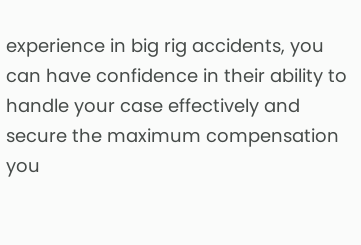experience in big rig accidents, you can have confidence in their ability to handle your case effectively and secure the maximum compensation you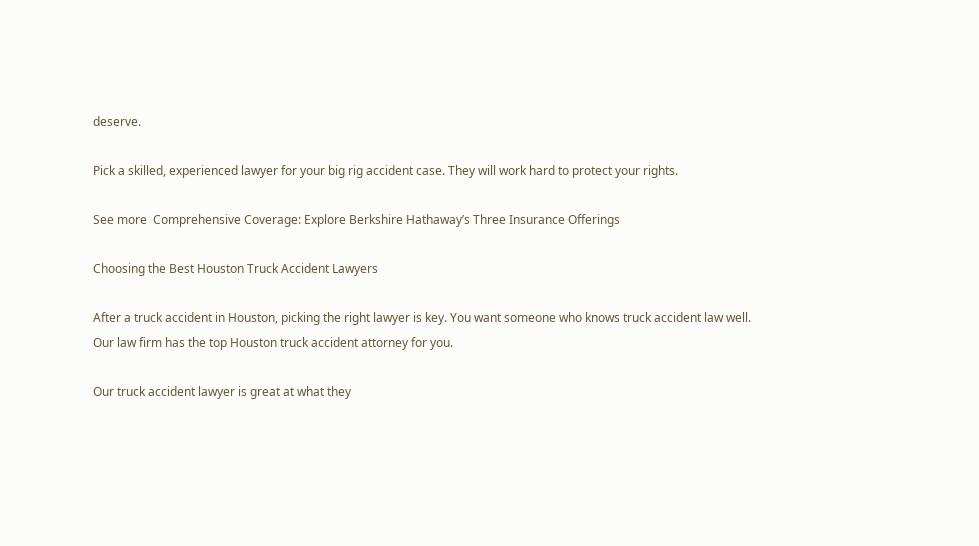deserve.

Pick a skilled, experienced lawyer for your big rig accident case. They will work hard to protect your rights.

See more  Comprehensive Coverage: Explore Berkshire Hathaway’s Three Insurance Offerings

Choosing the Best Houston Truck Accident Lawyers

After a truck accident in Houston, picking the right lawyer is key. You want someone who knows truck accident law well. Our law firm has the top Houston truck accident attorney for you.

Our truck accident lawyer is great at what they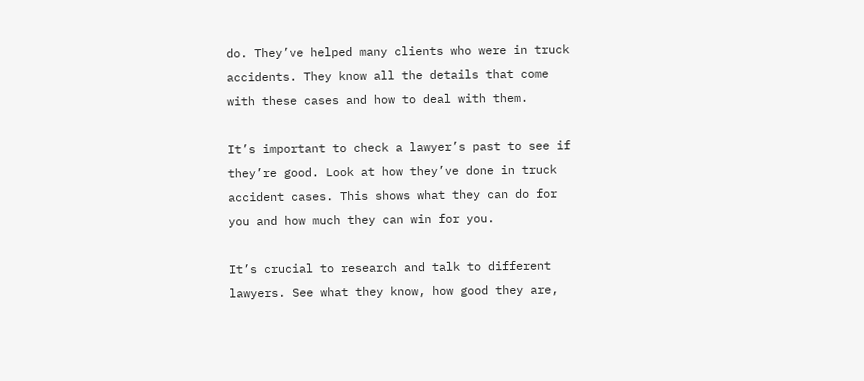do. They’ve helped many clients who were in truck accidents. They know all the details that come with these cases and how to deal with them.

It’s important to check a lawyer’s past to see if they’re good. Look at how they’ve done in truck accident cases. This shows what they can do for you and how much they can win for you.

It’s crucial to research and talk to different lawyers. See what they know, how good they are,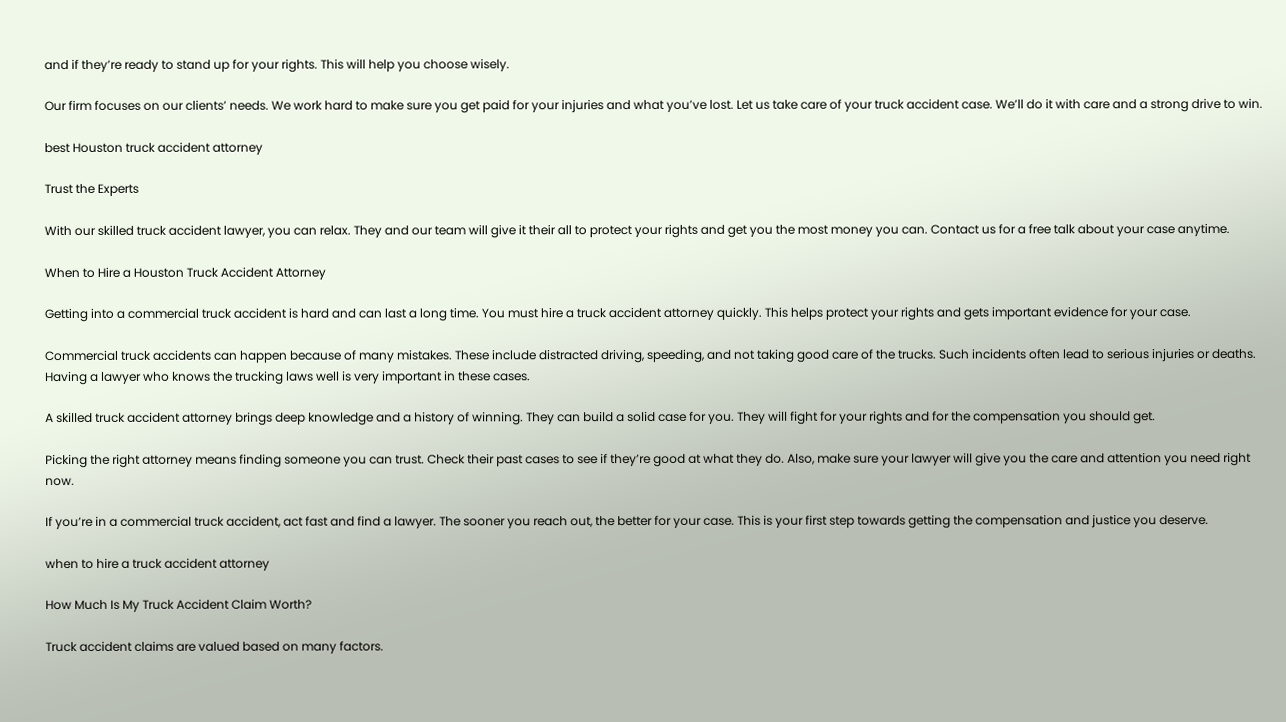and if they’re ready to stand up for your rights. This will help you choose wisely.

Our firm focuses on our clients’ needs. We work hard to make sure you get paid for your injuries and what you’ve lost. Let us take care of your truck accident case. We’ll do it with care and a strong drive to win.

best Houston truck accident attorney

Trust the Experts

With our skilled truck accident lawyer, you can relax. They and our team will give it their all to protect your rights and get you the most money you can. Contact us for a free talk about your case anytime.

When to Hire a Houston Truck Accident Attorney

Getting into a commercial truck accident is hard and can last a long time. You must hire a truck accident attorney quickly. This helps protect your rights and gets important evidence for your case.

Commercial truck accidents can happen because of many mistakes. These include distracted driving, speeding, and not taking good care of the trucks. Such incidents often lead to serious injuries or deaths. Having a lawyer who knows the trucking laws well is very important in these cases.

A skilled truck accident attorney brings deep knowledge and a history of winning. They can build a solid case for you. They will fight for your rights and for the compensation you should get.

Picking the right attorney means finding someone you can trust. Check their past cases to see if they’re good at what they do. Also, make sure your lawyer will give you the care and attention you need right now.

If you’re in a commercial truck accident, act fast and find a lawyer. The sooner you reach out, the better for your case. This is your first step towards getting the compensation and justice you deserve.

when to hire a truck accident attorney

How Much Is My Truck Accident Claim Worth?

Truck accident claims are valued based on many factors.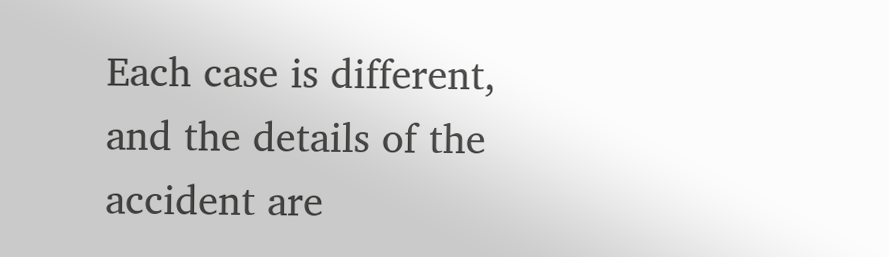Each case is different, and the details of the accident are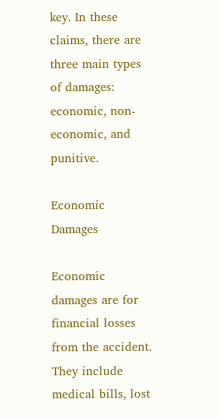key. In these claims, there are three main types of damages: economic, non-economic, and punitive.

Economic Damages

Economic damages are for financial losses from the accident. They include medical bills, lost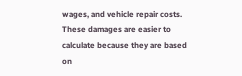wages, and vehicle repair costs. These damages are easier to calculate because they are based on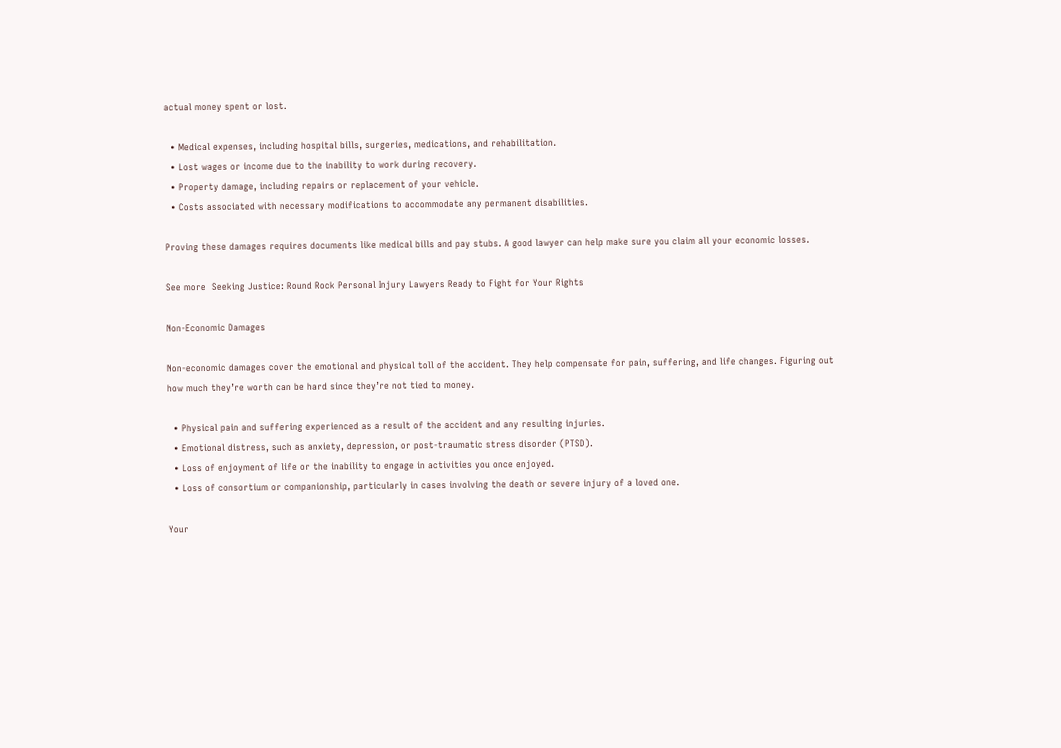actual money spent or lost.

  • Medical expenses, including hospital bills, surgeries, medications, and rehabilitation.
  • Lost wages or income due to the inability to work during recovery.
  • Property damage, including repairs or replacement of your vehicle.
  • Costs associated with necessary modifications to accommodate any permanent disabilities.

Proving these damages requires documents like medical bills and pay stubs. A good lawyer can help make sure you claim all your economic losses.

See more  Seeking Justice: Round Rock Personal Injury Lawyers Ready to Fight for Your Rights

Non-Economic Damages

Non-economic damages cover the emotional and physical toll of the accident. They help compensate for pain, suffering, and life changes. Figuring out how much they’re worth can be hard since they’re not tied to money.

  • Physical pain and suffering experienced as a result of the accident and any resulting injuries.
  • Emotional distress, such as anxiety, depression, or post-traumatic stress disorder (PTSD).
  • Loss of enjoyment of life or the inability to engage in activities you once enjoyed.
  • Loss of consortium or companionship, particularly in cases involving the death or severe injury of a loved one.

Your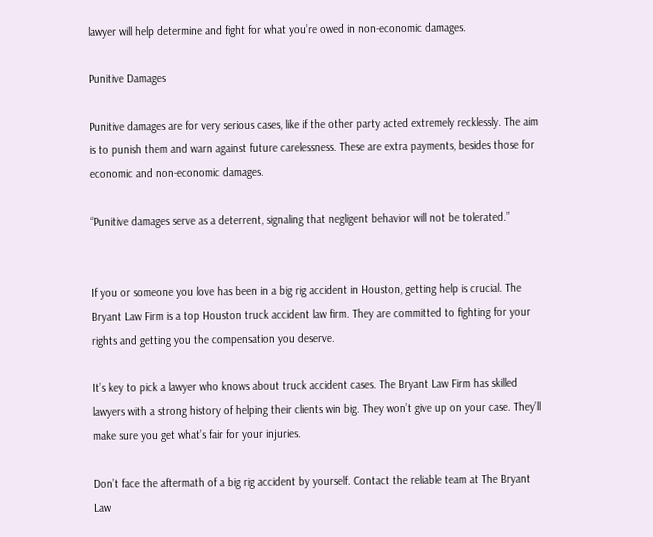lawyer will help determine and fight for what you’re owed in non-economic damages.

Punitive Damages

Punitive damages are for very serious cases, like if the other party acted extremely recklessly. The aim is to punish them and warn against future carelessness. These are extra payments, besides those for economic and non-economic damages.

“Punitive damages serve as a deterrent, signaling that negligent behavior will not be tolerated.”


If you or someone you love has been in a big rig accident in Houston, getting help is crucial. The Bryant Law Firm is a top Houston truck accident law firm. They are committed to fighting for your rights and getting you the compensation you deserve.

It’s key to pick a lawyer who knows about truck accident cases. The Bryant Law Firm has skilled lawyers with a strong history of helping their clients win big. They won’t give up on your case. They’ll make sure you get what’s fair for your injuries.

Don’t face the aftermath of a big rig accident by yourself. Contact the reliable team at The Bryant Law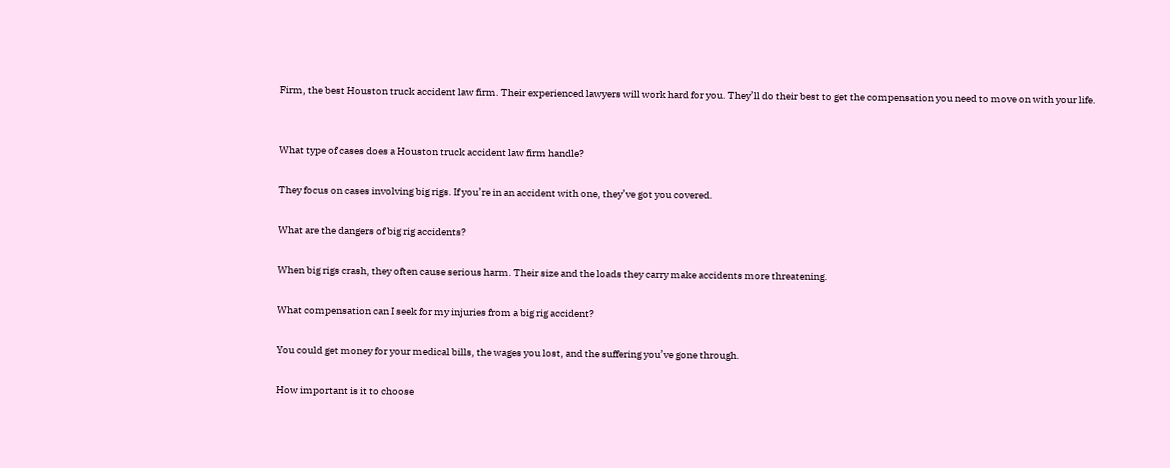Firm, the best Houston truck accident law firm. Their experienced lawyers will work hard for you. They’ll do their best to get the compensation you need to move on with your life.


What type of cases does a Houston truck accident law firm handle?

They focus on cases involving big rigs. If you’re in an accident with one, they’ve got you covered.

What are the dangers of big rig accidents?

When big rigs crash, they often cause serious harm. Their size and the loads they carry make accidents more threatening.

What compensation can I seek for my injuries from a big rig accident?

You could get money for your medical bills, the wages you lost, and the suffering you’ve gone through.

How important is it to choose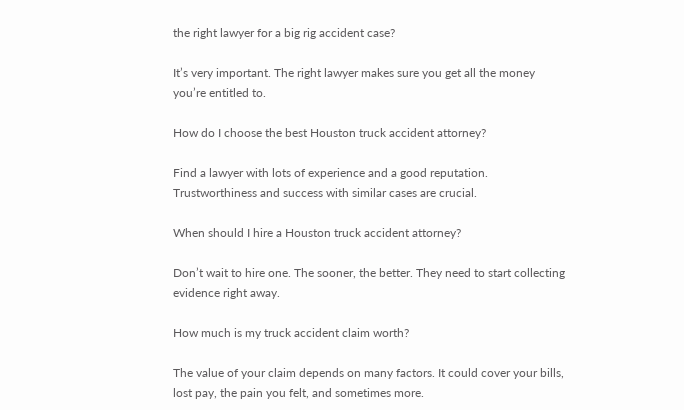the right lawyer for a big rig accident case?

It’s very important. The right lawyer makes sure you get all the money you’re entitled to.

How do I choose the best Houston truck accident attorney?

Find a lawyer with lots of experience and a good reputation. Trustworthiness and success with similar cases are crucial.

When should I hire a Houston truck accident attorney?

Don’t wait to hire one. The sooner, the better. They need to start collecting evidence right away.

How much is my truck accident claim worth?

The value of your claim depends on many factors. It could cover your bills, lost pay, the pain you felt, and sometimes more.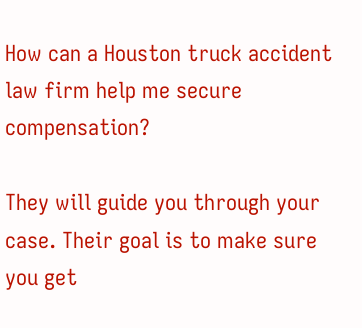How can a Houston truck accident law firm help me secure compensation?

They will guide you through your case. Their goal is to make sure you get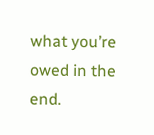what you’re owed in the end.